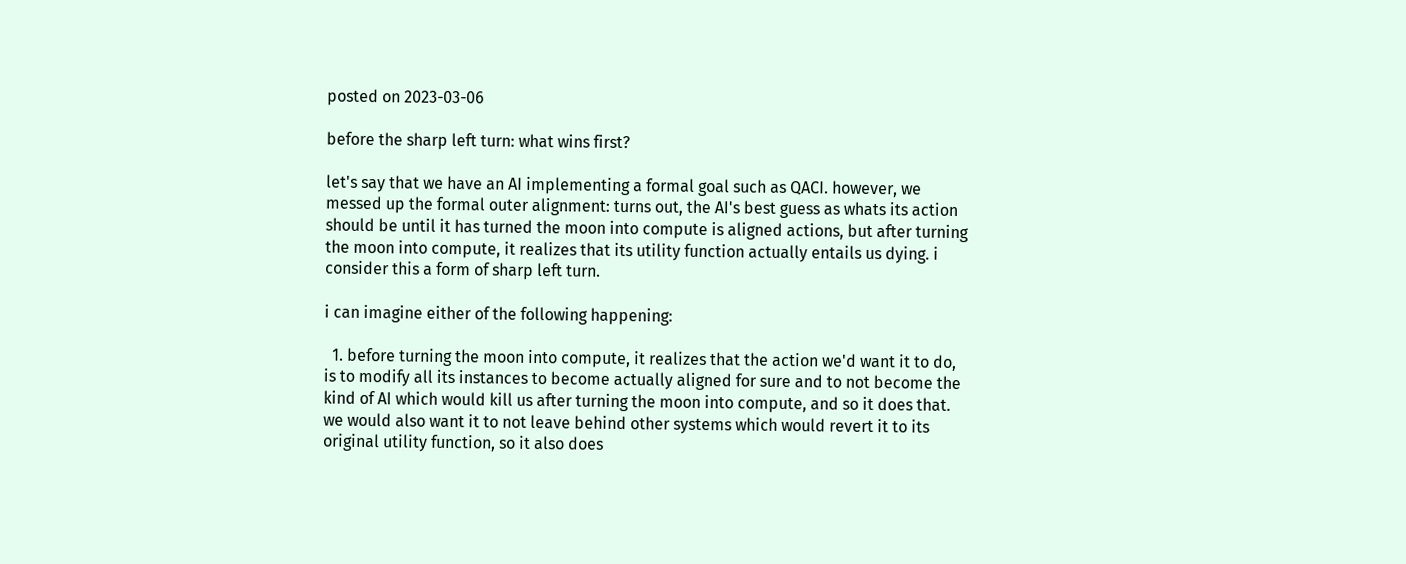posted on 2023-03-06

before the sharp left turn: what wins first?

let's say that we have an AI implementing a formal goal such as QACI. however, we messed up the formal outer alignment: turns out, the AI's best guess as whats its action should be until it has turned the moon into compute is aligned actions, but after turning the moon into compute, it realizes that its utility function actually entails us dying. i consider this a form of sharp left turn.

i can imagine either of the following happening:

  1. before turning the moon into compute, it realizes that the action we'd want it to do, is to modify all its instances to become actually aligned for sure and to not become the kind of AI which would kill us after turning the moon into compute, and so it does that. we would also want it to not leave behind other systems which would revert it to its original utility function, so it also does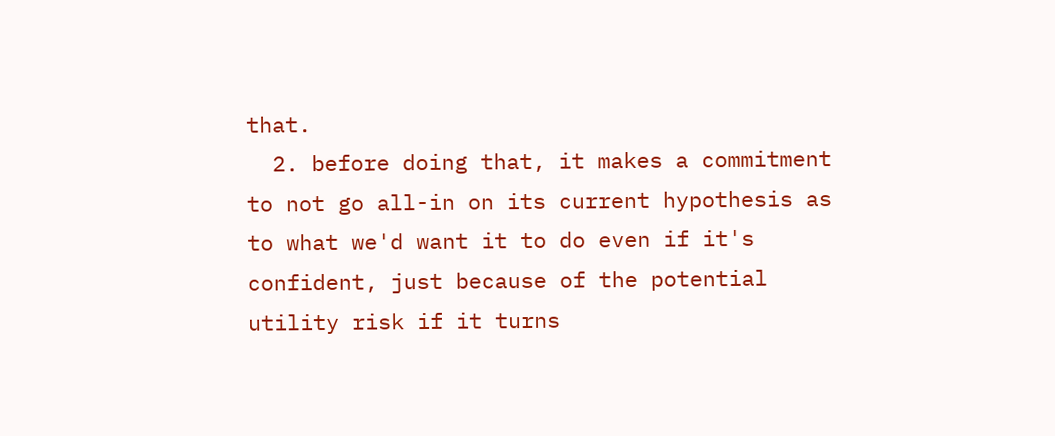that.
  2. before doing that, it makes a commitment to not go all-in on its current hypothesis as to what we'd want it to do even if it's confident, just because of the potential utility risk if it turns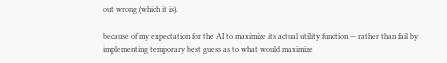out wrong (which it is).

because of my expectation for the AI to maximize its actual utility function — rather than fail by implementing temporary best guess as to what would maximize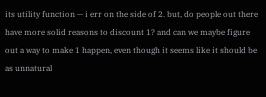its utility function — i err on the side of 2. but, do people out there have more solid reasons to discount 1? and can we maybe figure out a way to make 1 happen, even though it seems like it should be as unnatural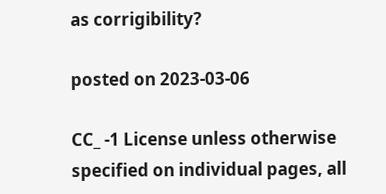as corrigibility?

posted on 2023-03-06

CC_ -1 License unless otherwise specified on individual pages, all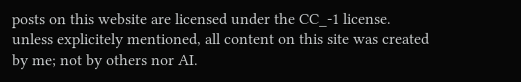posts on this website are licensed under the CC_-1 license.
unless explicitely mentioned, all content on this site was created by me; not by others nor AI.